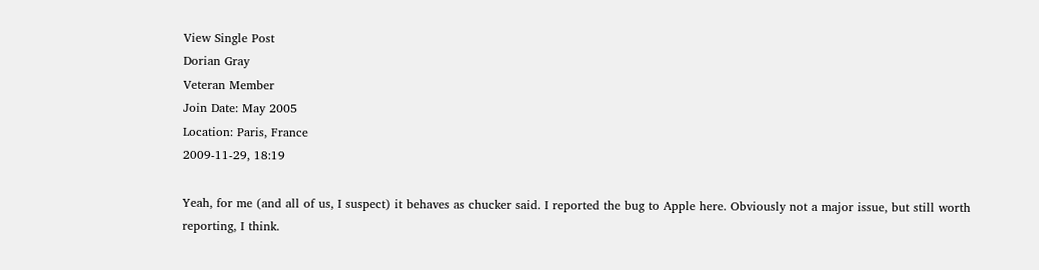View Single Post
Dorian Gray
Veteran Member
Join Date: May 2005
Location: Paris, France
2009-11-29, 18:19

Yeah, for me (and all of us, I suspect) it behaves as chucker said. I reported the bug to Apple here. Obviously not a major issue, but still worth reporting, I think.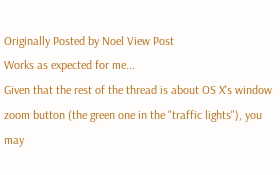Originally Posted by Noel View Post
Works as expected for me...
Given that the rest of the thread is about OS X's window zoom button (the green one in the "traffic lights"), you may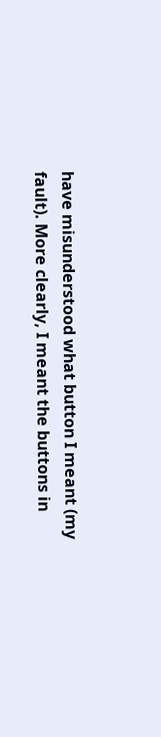have misunderstood what button I meant (my fault). More clearly, I meant the buttons in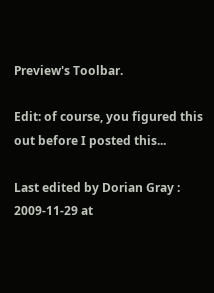Preview's Toolbar.

Edit: of course, you figured this out before I posted this...

Last edited by Dorian Gray : 2009-11-29 at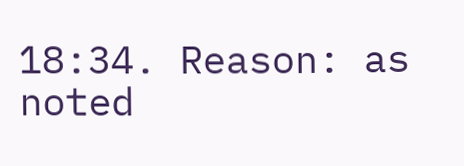18:34. Reason: as noted